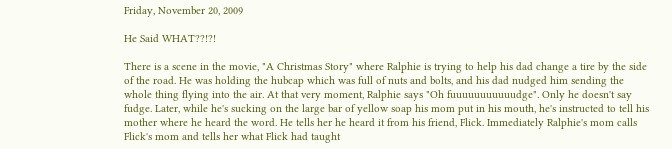Friday, November 20, 2009

He Said WHAT??!?!

There is a scene in the movie, "A Christmas Story" where Ralphie is trying to help his dad change a tire by the side of the road. He was holding the hubcap which was full of nuts and bolts, and his dad nudged him sending the whole thing flying into the air. At that very moment, Ralphie says "Oh fuuuuuuuuuuudge". Only he doesn't say fudge. Later, while he's sucking on the large bar of yellow soap his mom put in his mouth, he's instructed to tell his mother where he heard the word. He tells her he heard it from his friend, Flick. Immediately Ralphie's mom calls Flick's mom and tells her what Flick had taught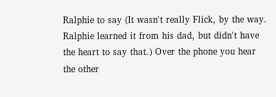Ralphie to say (It wasn't really Flick, by the way. Ralphie learned it from his dad, but didn't have the heart to say that.) Over the phone you hear the other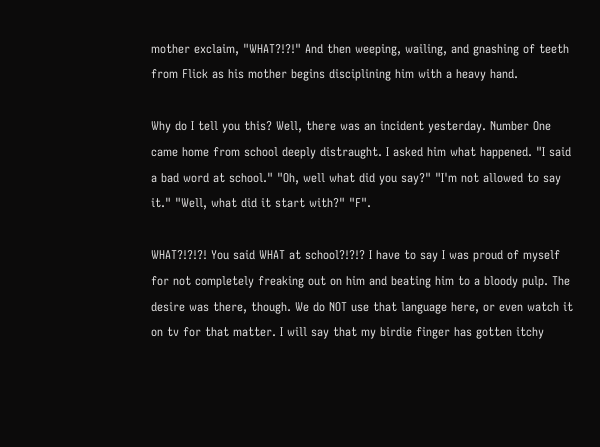mother exclaim, "WHAT?!?!" And then weeping, wailing, and gnashing of teeth from Flick as his mother begins disciplining him with a heavy hand.

Why do I tell you this? Well, there was an incident yesterday. Number One came home from school deeply distraught. I asked him what happened. "I said a bad word at school." "Oh, well what did you say?" "I'm not allowed to say it." "Well, what did it start with?" "F".

WHAT?!?!?! You said WHAT at school?!?!? I have to say I was proud of myself for not completely freaking out on him and beating him to a bloody pulp. The desire was there, though. We do NOT use that language here, or even watch it on tv for that matter. I will say that my birdie finger has gotten itchy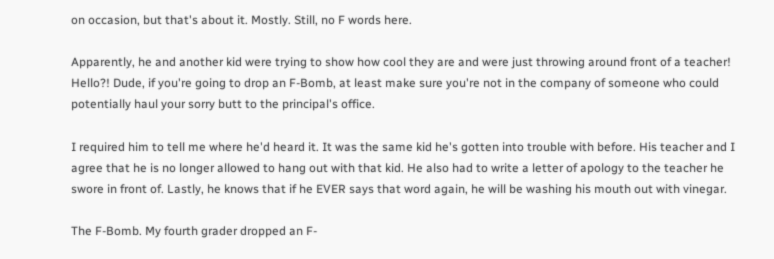on occasion, but that's about it. Mostly. Still, no F words here.

Apparently, he and another kid were trying to show how cool they are and were just throwing around front of a teacher! Hello?! Dude, if you're going to drop an F-Bomb, at least make sure you're not in the company of someone who could potentially haul your sorry butt to the principal's office.

I required him to tell me where he'd heard it. It was the same kid he's gotten into trouble with before. His teacher and I agree that he is no longer allowed to hang out with that kid. He also had to write a letter of apology to the teacher he swore in front of. Lastly, he knows that if he EVER says that word again, he will be washing his mouth out with vinegar.

The F-Bomb. My fourth grader dropped an F-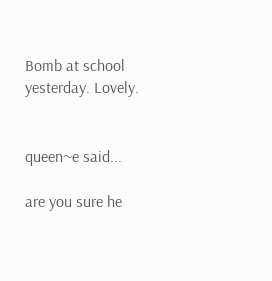Bomb at school yesterday. Lovely.


queen~e said...

are you sure he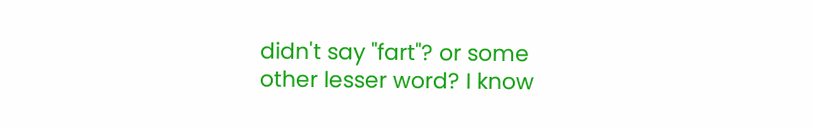didn't say "fart"? or some other lesser word? I know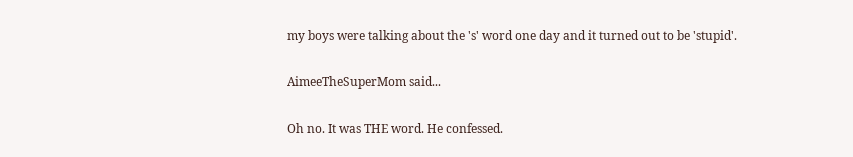my boys were talking about the 's' word one day and it turned out to be 'stupid'.

AimeeTheSuperMom said...

Oh no. It was THE word. He confessed.